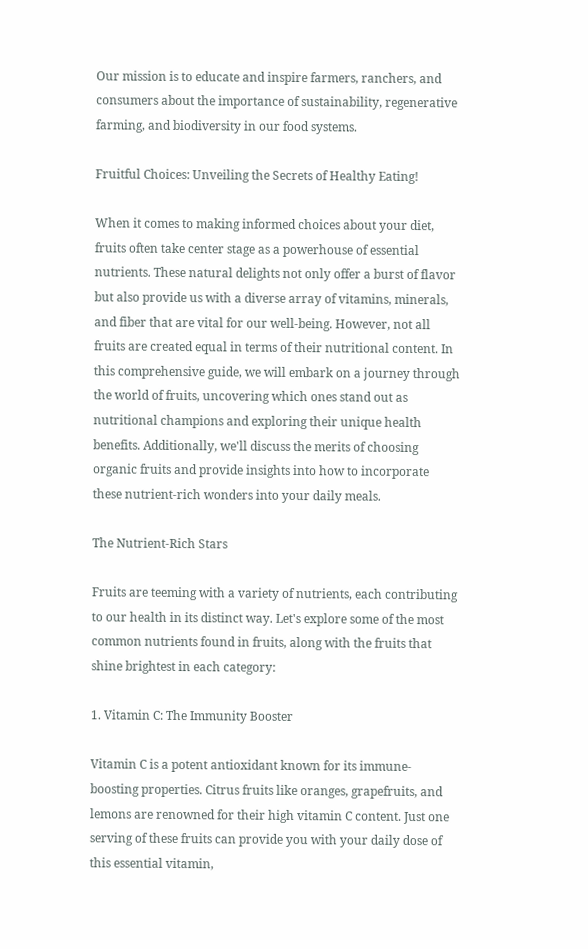Our mission is to educate and inspire farmers, ranchers, and consumers about the importance of sustainability, regenerative farming, and biodiversity in our food systems.

Fruitful Choices: Unveiling the Secrets of Healthy Eating!

When it comes to making informed choices about your diet, fruits often take center stage as a powerhouse of essential nutrients. These natural delights not only offer a burst of flavor but also provide us with a diverse array of vitamins, minerals, and fiber that are vital for our well-being. However, not all fruits are created equal in terms of their nutritional content. In this comprehensive guide, we will embark on a journey through the world of fruits, uncovering which ones stand out as nutritional champions and exploring their unique health benefits. Additionally, we'll discuss the merits of choosing organic fruits and provide insights into how to incorporate these nutrient-rich wonders into your daily meals.

The Nutrient-Rich Stars

Fruits are teeming with a variety of nutrients, each contributing to our health in its distinct way. Let's explore some of the most common nutrients found in fruits, along with the fruits that shine brightest in each category:

1. Vitamin C: The Immunity Booster

Vitamin C is a potent antioxidant known for its immune-boosting properties. Citrus fruits like oranges, grapefruits, and lemons are renowned for their high vitamin C content. Just one serving of these fruits can provide you with your daily dose of this essential vitamin,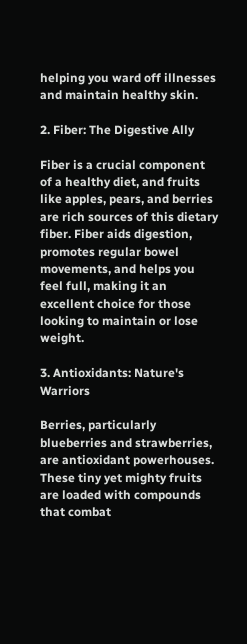helping you ward off illnesses and maintain healthy skin.

2. Fiber: The Digestive Ally

Fiber is a crucial component of a healthy diet, and fruits like apples, pears, and berries are rich sources of this dietary fiber. Fiber aids digestion, promotes regular bowel movements, and helps you feel full, making it an excellent choice for those looking to maintain or lose weight.

3. Antioxidants: Nature's Warriors

Berries, particularly blueberries and strawberries, are antioxidant powerhouses. These tiny yet mighty fruits are loaded with compounds that combat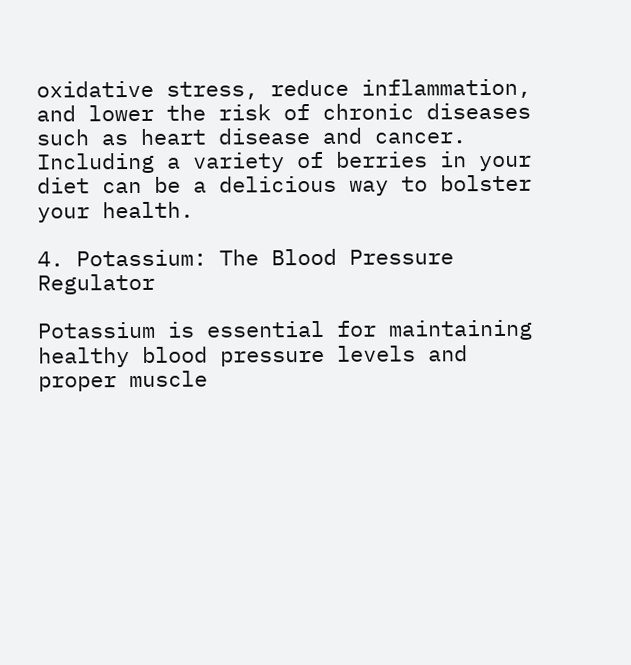oxidative stress, reduce inflammation, and lower the risk of chronic diseases such as heart disease and cancer. Including a variety of berries in your diet can be a delicious way to bolster your health.

4. Potassium: The Blood Pressure Regulator

Potassium is essential for maintaining healthy blood pressure levels and proper muscle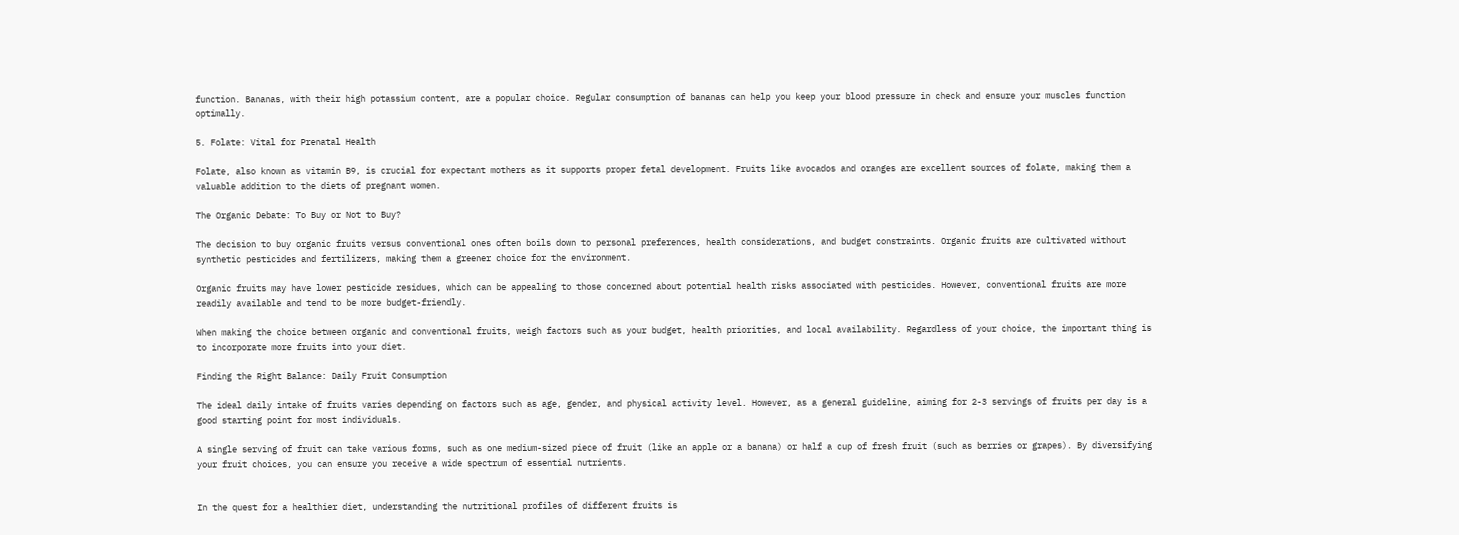function. Bananas, with their high potassium content, are a popular choice. Regular consumption of bananas can help you keep your blood pressure in check and ensure your muscles function optimally.

5. Folate: Vital for Prenatal Health

Folate, also known as vitamin B9, is crucial for expectant mothers as it supports proper fetal development. Fruits like avocados and oranges are excellent sources of folate, making them a valuable addition to the diets of pregnant women.

The Organic Debate: To Buy or Not to Buy?

The decision to buy organic fruits versus conventional ones often boils down to personal preferences, health considerations, and budget constraints. Organic fruits are cultivated without synthetic pesticides and fertilizers, making them a greener choice for the environment.

Organic fruits may have lower pesticide residues, which can be appealing to those concerned about potential health risks associated with pesticides. However, conventional fruits are more readily available and tend to be more budget-friendly.

When making the choice between organic and conventional fruits, weigh factors such as your budget, health priorities, and local availability. Regardless of your choice, the important thing is to incorporate more fruits into your diet.

Finding the Right Balance: Daily Fruit Consumption

The ideal daily intake of fruits varies depending on factors such as age, gender, and physical activity level. However, as a general guideline, aiming for 2-3 servings of fruits per day is a good starting point for most individuals.

A single serving of fruit can take various forms, such as one medium-sized piece of fruit (like an apple or a banana) or half a cup of fresh fruit (such as berries or grapes). By diversifying your fruit choices, you can ensure you receive a wide spectrum of essential nutrients.


In the quest for a healthier diet, understanding the nutritional profiles of different fruits is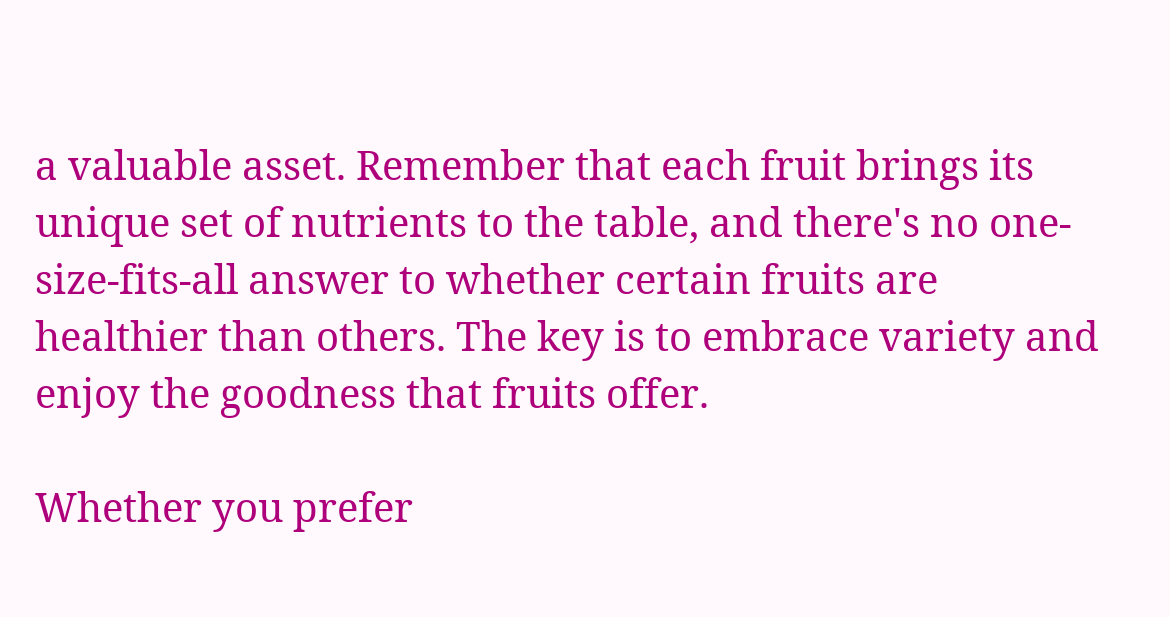a valuable asset. Remember that each fruit brings its unique set of nutrients to the table, and there's no one-size-fits-all answer to whether certain fruits are healthier than others. The key is to embrace variety and enjoy the goodness that fruits offer.

Whether you prefer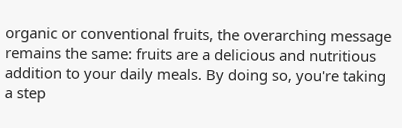organic or conventional fruits, the overarching message remains the same: fruits are a delicious and nutritious addition to your daily meals. By doing so, you're taking a step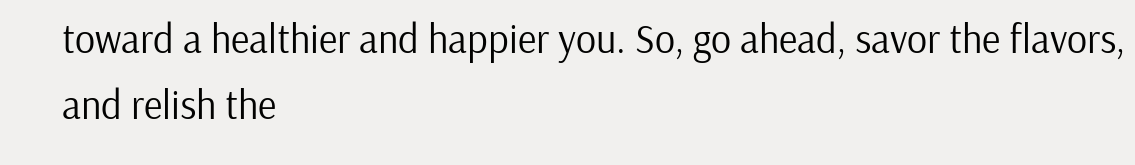toward a healthier and happier you. So, go ahead, savor the flavors, and relish the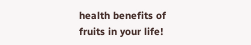health benefits of fruits in your life!